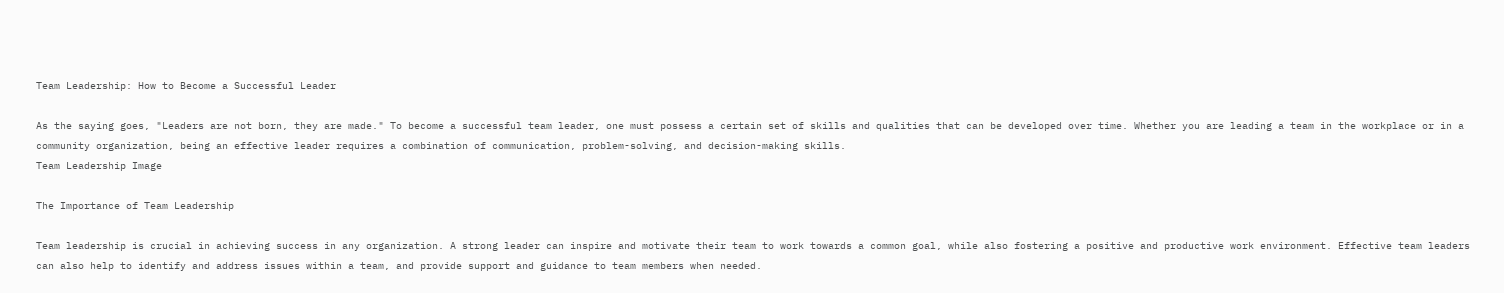Team Leadership: How to Become a Successful Leader

As the saying goes, "Leaders are not born, they are made." To become a successful team leader, one must possess a certain set of skills and qualities that can be developed over time. Whether you are leading a team in the workplace or in a community organization, being an effective leader requires a combination of communication, problem-solving, and decision-making skills.
Team Leadership Image

The Importance of Team Leadership

Team leadership is crucial in achieving success in any organization. A strong leader can inspire and motivate their team to work towards a common goal, while also fostering a positive and productive work environment. Effective team leaders can also help to identify and address issues within a team, and provide support and guidance to team members when needed.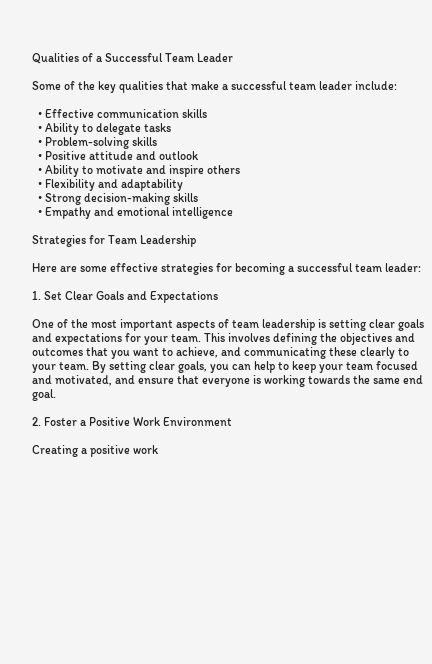Qualities of a Successful Team Leader

Some of the key qualities that make a successful team leader include:

  • Effective communication skills
  • Ability to delegate tasks
  • Problem-solving skills
  • Positive attitude and outlook
  • Ability to motivate and inspire others
  • Flexibility and adaptability
  • Strong decision-making skills
  • Empathy and emotional intelligence

Strategies for Team Leadership

Here are some effective strategies for becoming a successful team leader:

1. Set Clear Goals and Expectations

One of the most important aspects of team leadership is setting clear goals and expectations for your team. This involves defining the objectives and outcomes that you want to achieve, and communicating these clearly to your team. By setting clear goals, you can help to keep your team focused and motivated, and ensure that everyone is working towards the same end goal.

2. Foster a Positive Work Environment

Creating a positive work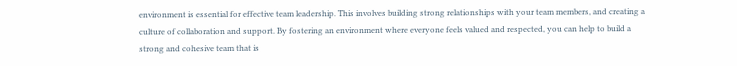environment is essential for effective team leadership. This involves building strong relationships with your team members, and creating a culture of collaboration and support. By fostering an environment where everyone feels valued and respected, you can help to build a strong and cohesive team that is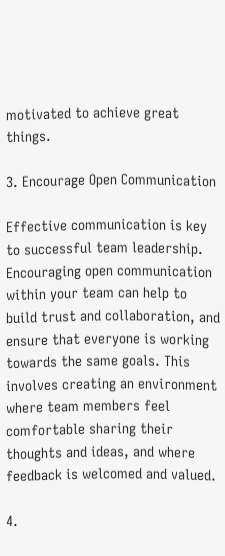motivated to achieve great things.

3. Encourage Open Communication

Effective communication is key to successful team leadership. Encouraging open communication within your team can help to build trust and collaboration, and ensure that everyone is working towards the same goals. This involves creating an environment where team members feel comfortable sharing their thoughts and ideas, and where feedback is welcomed and valued.

4.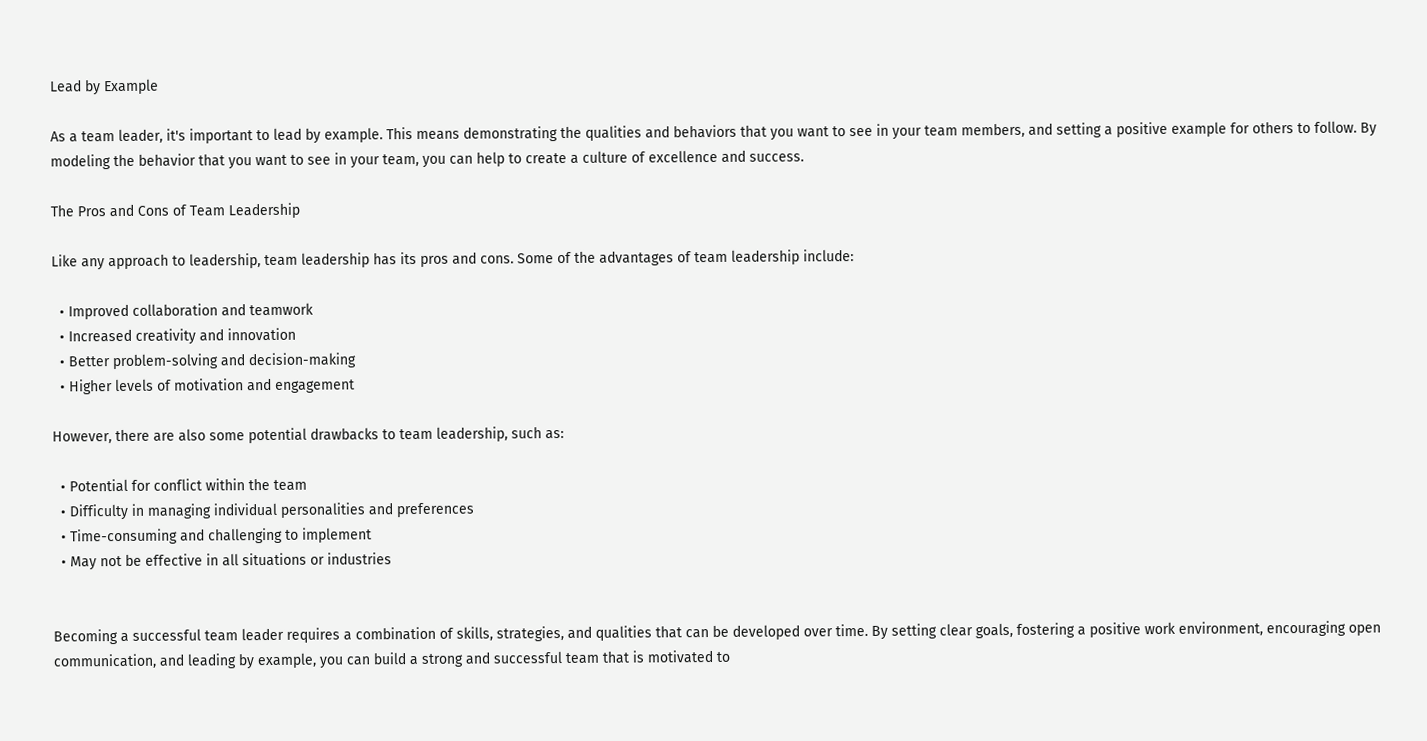Lead by Example

As a team leader, it's important to lead by example. This means demonstrating the qualities and behaviors that you want to see in your team members, and setting a positive example for others to follow. By modeling the behavior that you want to see in your team, you can help to create a culture of excellence and success.

The Pros and Cons of Team Leadership

Like any approach to leadership, team leadership has its pros and cons. Some of the advantages of team leadership include:

  • Improved collaboration and teamwork
  • Increased creativity and innovation
  • Better problem-solving and decision-making
  • Higher levels of motivation and engagement

However, there are also some potential drawbacks to team leadership, such as:

  • Potential for conflict within the team
  • Difficulty in managing individual personalities and preferences
  • Time-consuming and challenging to implement
  • May not be effective in all situations or industries


Becoming a successful team leader requires a combination of skills, strategies, and qualities that can be developed over time. By setting clear goals, fostering a positive work environment, encouraging open communication, and leading by example, you can build a strong and successful team that is motivated to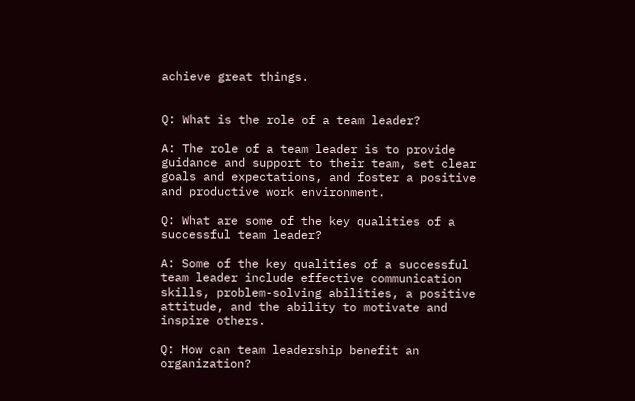achieve great things.


Q: What is the role of a team leader?

A: The role of a team leader is to provide guidance and support to their team, set clear goals and expectations, and foster a positive and productive work environment.

Q: What are some of the key qualities of a successful team leader?

A: Some of the key qualities of a successful team leader include effective communication skills, problem-solving abilities, a positive attitude, and the ability to motivate and inspire others.

Q: How can team leadership benefit an organization?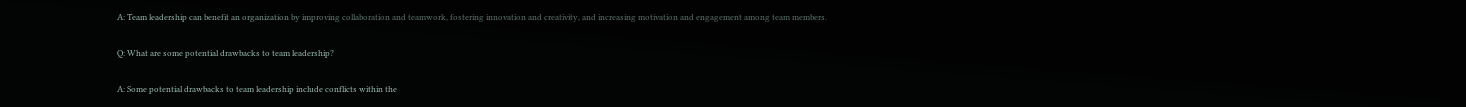A: Team leadership can benefit an organization by improving collaboration and teamwork, fostering innovation and creativity, and increasing motivation and engagement among team members.

Q: What are some potential drawbacks to team leadership?

A: Some potential drawbacks to team leadership include conflicts within the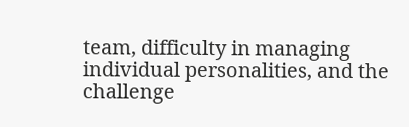team, difficulty in managing individual personalities, and the challenge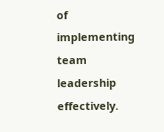of implementing team leadership effectively.